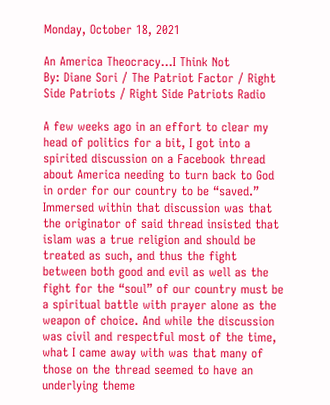Monday, October 18, 2021

An America Theocracy...I Think Not
By: Diane Sori / The Patriot Factor / Right Side Patriots / Right Side Patriots Radio

A few weeks ago in an effort to clear my head of politics for a bit, I got into a spirited discussion on a Facebook thread about America needing to turn back to God in order for our country to be “saved.” Immersed within that discussion was that the originator of said thread insisted that islam was a true religion and should be treated as such, and thus the fight between both good and evil as well as the fight for the “soul” of our country must be a spiritual battle with prayer alone as the weapon of choice. And while the discussion was civil and respectful most of the time, what I came away with was that many of those on the thread seemed to have an underlying theme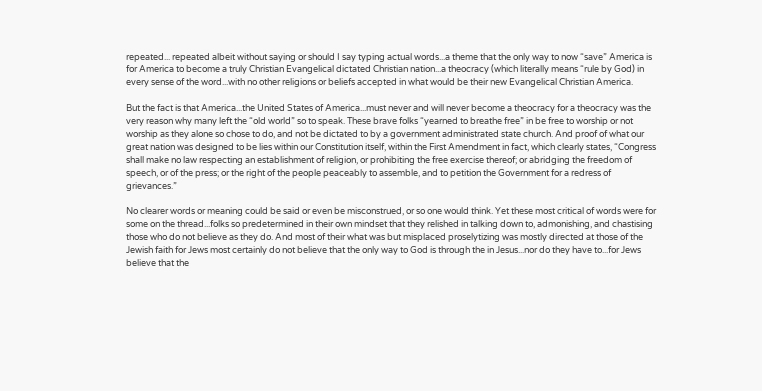repeated... repeated albeit without saying or should I say typing actual words...a theme that the only way to now “save” America is for America to become a truly Christian Evangelical dictated Christian nation...a theocracy (which literally means “rule by God) in every sense of the word...with no other religions or beliefs accepted in what would be their new Evangelical Christian America.

But the fact is that America...the United States of America...must never and will never become a theocracy for a theocracy was the very reason why many left the “old world” so to speak. These brave folks “yearned to breathe free” in be free to worship or not worship as they alone so chose to do, and not be dictated to by a government administrated state church. And proof of what our great nation was designed to be lies within our Constitution itself, within the First Amendment in fact, which clearly states, “Congress shall make no law respecting an establishment of religion, or prohibiting the free exercise thereof; or abridging the freedom of speech, or of the press; or the right of the people peaceably to assemble, and to petition the Government for a redress of grievances.”

No clearer words or meaning could be said or even be misconstrued, or so one would think. Yet these most critical of words were for some on the thread...folks so predetermined in their own mindset that they relished in talking down to, admonishing, and chastising those who do not believe as they do. And most of their what was but misplaced proselytizing was mostly directed at those of the Jewish faith for Jews most certainly do not believe that the only way to God is through the in Jesus...nor do they have to...for Jews believe that the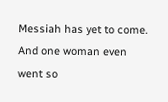Messiah has yet to come. And one woman even went so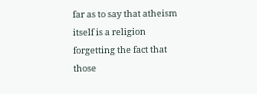far as to say that atheism itself is a religion forgetting the fact that those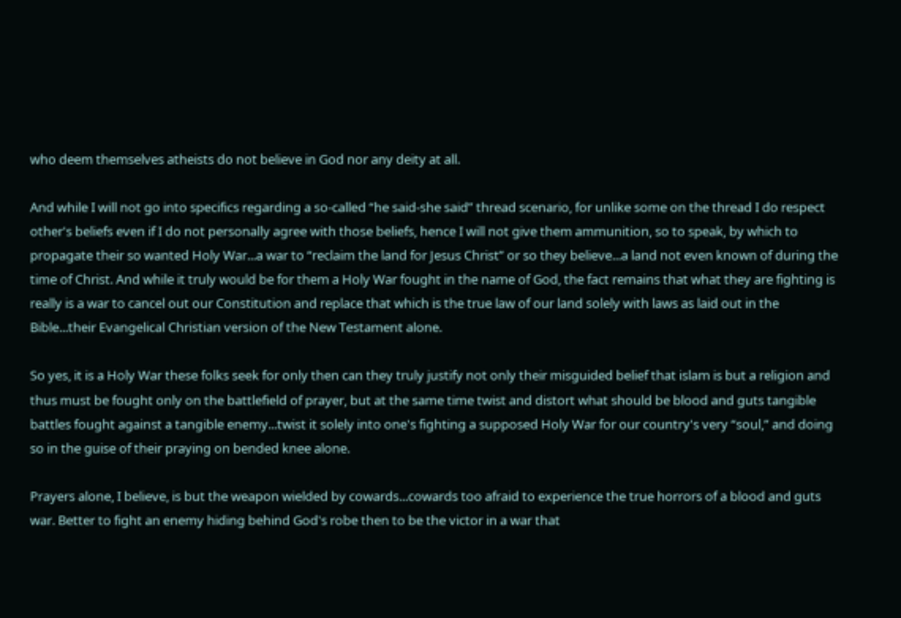who deem themselves atheists do not believe in God nor any deity at all.

And while I will not go into specifics regarding a so-called “he said-she said” thread scenario, for unlike some on the thread I do respect other's beliefs even if I do not personally agree with those beliefs, hence I will not give them ammunition, so to speak, by which to propagate their so wanted Holy War...a war to “reclaim the land for Jesus Christ” or so they believe...a land not even known of during the time of Christ. And while it truly would be for them a Holy War fought in the name of God, the fact remains that what they are fighting is really is a war to cancel out our Constitution and replace that which is the true law of our land solely with laws as laid out in the Bible...their Evangelical Christian version of the New Testament alone.

So yes, it is a Holy War these folks seek for only then can they truly justify not only their misguided belief that islam is but a religion and thus must be fought only on the battlefield of prayer, but at the same time twist and distort what should be blood and guts tangible battles fought against a tangible enemy...twist it solely into one's fighting a supposed Holy War for our country's very “soul,” and doing so in the guise of their praying on bended knee alone.

Prayers alone, I believe, is but the weapon wielded by cowards...cowards too afraid to experience the true horrors of a blood and guts war. Better to fight an enemy hiding behind God's robe then to be the victor in a war that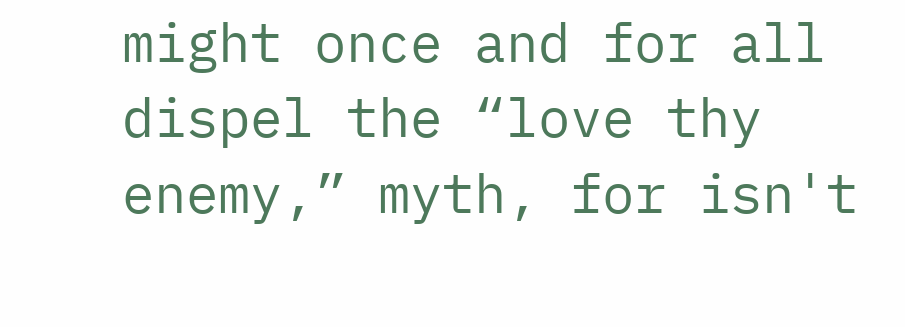might once and for all dispel the “love thy enemy,” myth, for isn't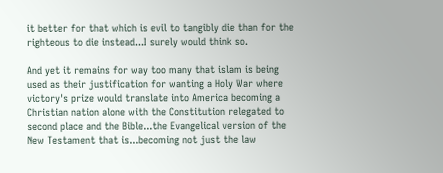it better for that which is evil to tangibly die than for the righteous to die instead...I surely would think so.

And yet it remains for way too many that islam is being used as their justification for wanting a Holy War where victory's prize would translate into America becoming a Christian nation alone with the Constitution relegated to second place and the Bible...the Evangelical version of the New Testament that is...becoming not just the law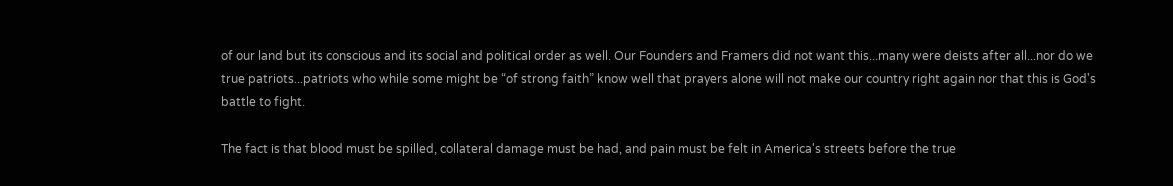of our land but its conscious and its social and political order as well. Our Founders and Framers did not want this...many were deists after all...nor do we true patriots...patriots who while some might be “of strong faith” know well that prayers alone will not make our country right again nor that this is God's battle to fight.

The fact is that blood must be spilled, collateral damage must be had, and pain must be felt in America's streets before the true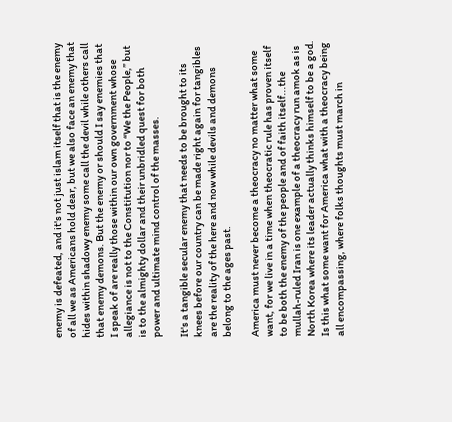enemy is defeated, and it's not just islam itself that is the enemy of all we as Americans hold dear, but we also face an enemy that hides within shadowy enemy some call the devil while others call that enemy demons. But the enemy or should I say enemies that I speak of are really those within our own government whose allegiance is not to the Constitution nor to “We the People,” but is to the almighty dollar and their unbridled quest for both power and ultimate mind control of the masses.

It's a tangible secular enemy that needs to be brought to its knees before our country can be made right again for tangibles are the reality of the here and now while devils and demons belong to the ages past.

America must never become a theocracy no matter what some want, for we live in a time when theocratic rule has proven itself to be both the enemy of the people and of faith itself...the mullah-ruled Iran is one example of a theocracy run amok as is North Korea where its leader actually thinks himself to be a god. Is this what some want for America what with a theocracy being all encompassing, where folks thoughts must march in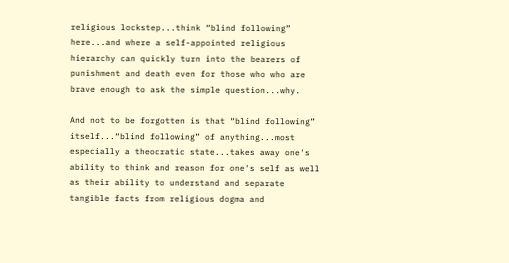religious lockstep...think “blind following” here...and where a self-appointed religious hierarchy can quickly turn into the bearers of punishment and death even for those who who are brave enough to ask the simple question...why.

And not to be forgotten is that “blind following” itself...“blind following” of anything...most especially a theocratic state...takes away one's ability to think and reason for one's self as well as their ability to understand and separate tangible facts from religious dogma and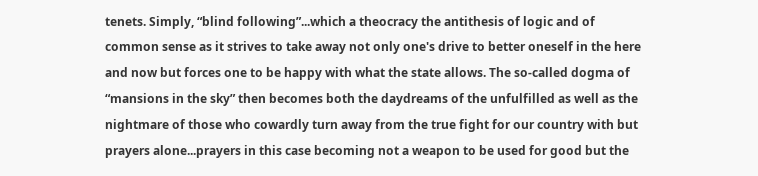tenets. Simply, “blind following”...which a theocracy the antithesis of logic and of common sense as it strives to take away not only one's drive to better oneself in the here and now but forces one to be happy with what the state allows. The so-called dogma of “mansions in the sky” then becomes both the daydreams of the unfulfilled as well as the nightmare of those who cowardly turn away from the true fight for our country with but prayers alone...prayers in this case becoming not a weapon to be used for good but the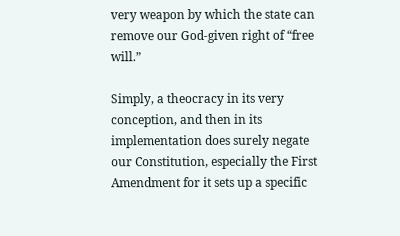very weapon by which the state can remove our God-given right of “free will.”

Simply, a theocracy in its very conception, and then in its implementation does surely negate our Constitution, especially the First Amendment for it sets up a specific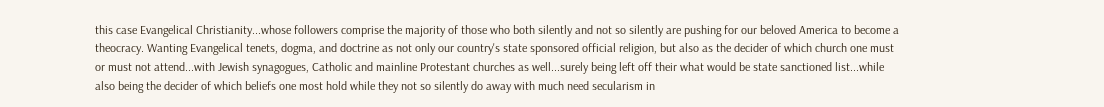this case Evangelical Christianity...whose followers comprise the majority of those who both silently and not so silently are pushing for our beloved America to become a theocracy. Wanting Evangelical tenets, dogma, and doctrine as not only our country's state sponsored official religion, but also as the decider of which church one must or must not attend...with Jewish synagogues, Catholic and mainline Protestant churches as well...surely being left off their what would be state sanctioned list...while also being the decider of which beliefs one most hold while they not so silently do away with much need secularism in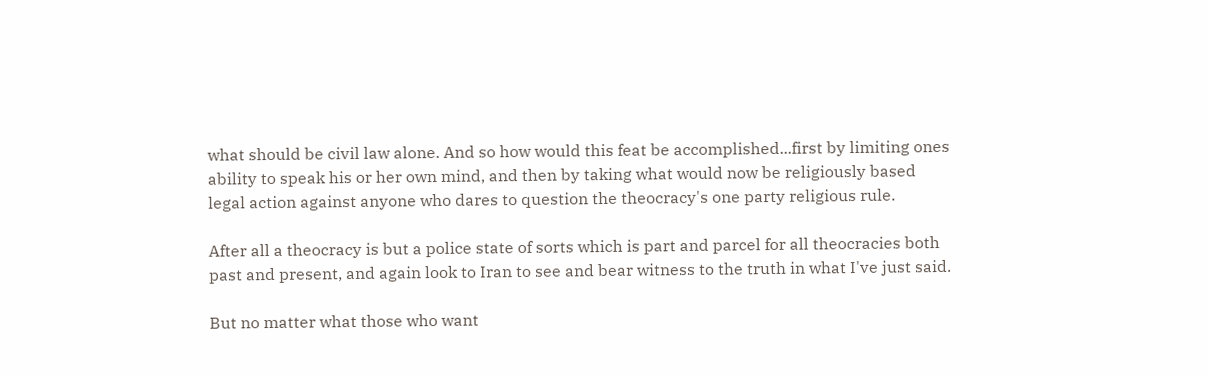what should be civil law alone. And so how would this feat be accomplished...first by limiting ones ability to speak his or her own mind, and then by taking what would now be religiously based legal action against anyone who dares to question the theocracy's one party religious rule.

After all a theocracy is but a police state of sorts which is part and parcel for all theocracies both past and present, and again look to Iran to see and bear witness to the truth in what I've just said.

But no matter what those who want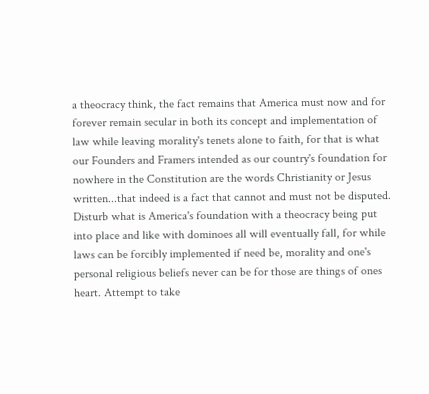a theocracy think, the fact remains that America must now and for forever remain secular in both its concept and implementation of law while leaving morality's tenets alone to faith, for that is what our Founders and Framers intended as our country's foundation for nowhere in the Constitution are the words Christianity or Jesus written...that indeed is a fact that cannot and must not be disputed. Disturb what is America's foundation with a theocracy being put into place and like with dominoes all will eventually fall, for while laws can be forcibly implemented if need be, morality and one's personal religious beliefs never can be for those are things of ones heart. Attempt to take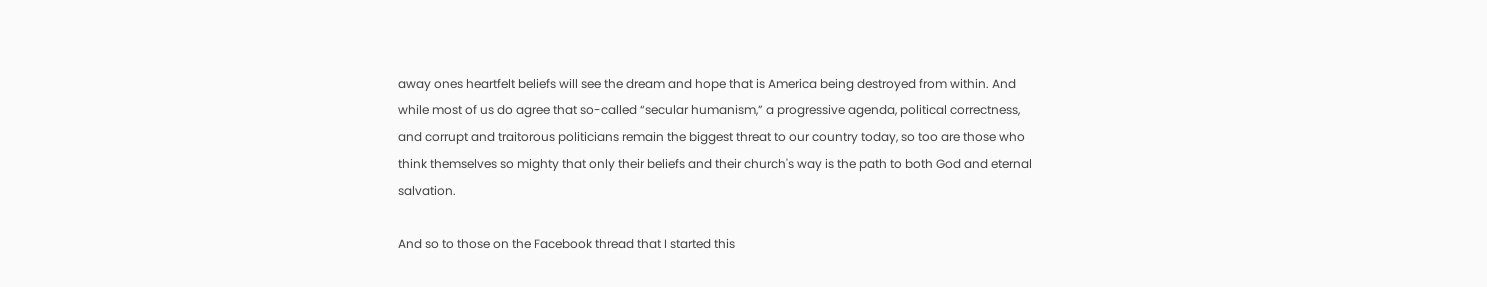away ones heartfelt beliefs will see the dream and hope that is America being destroyed from within. And while most of us do agree that so-called “secular humanism,” a progressive agenda, political correctness, and corrupt and traitorous politicians remain the biggest threat to our country today, so too are those who think themselves so mighty that only their beliefs and their church's way is the path to both God and eternal salvation.

And so to those on the Facebook thread that I started this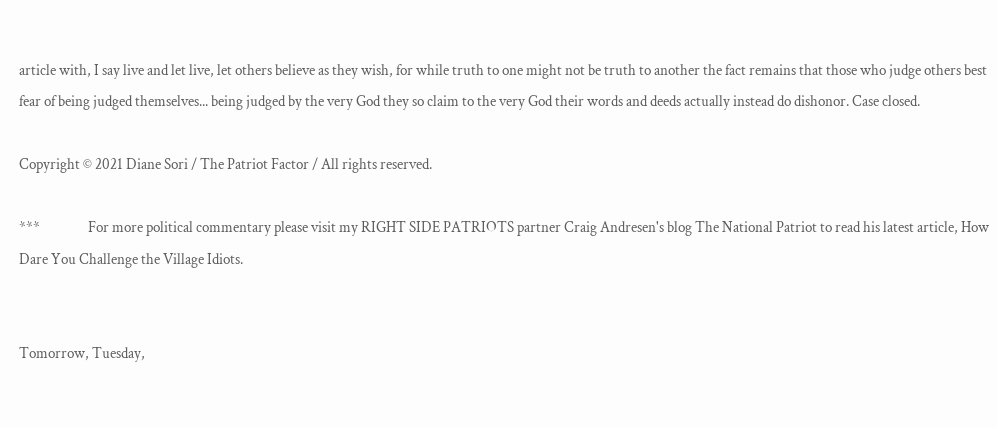article with, I say live and let live, let others believe as they wish, for while truth to one might not be truth to another the fact remains that those who judge others best fear of being judged themselves... being judged by the very God they so claim to the very God their words and deeds actually instead do dishonor. Case closed.

Copyright © 2021 Diane Sori / The Patriot Factor / All rights reserved.

***                For more political commentary please visit my RIGHT SIDE PATRIOTS partner Craig Andresen's blog The National Patriot to read his latest article, How Dare You Challenge the Village Idiots.


Tomorrow, Tuesday,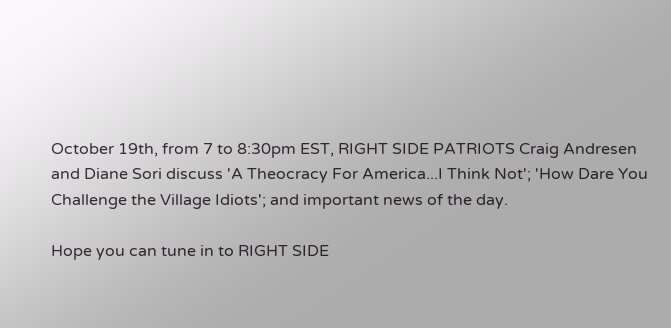October 19th, from 7 to 8:30pm EST, RIGHT SIDE PATRIOTS Craig Andresen and Diane Sori discuss 'A Theocracy For America...I Think Not'; 'How Dare You Challenge the Village Idiots'; and important news of the day.

Hope you can tune in to RIGHT SIDE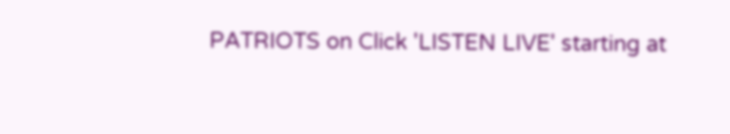PATRIOTS on Click 'LISTEN LIVE' starting at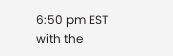6:50 pm EST with the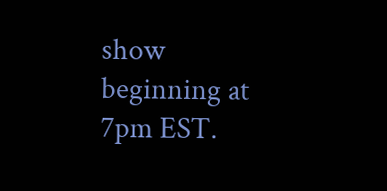show beginning at 7pm EST.